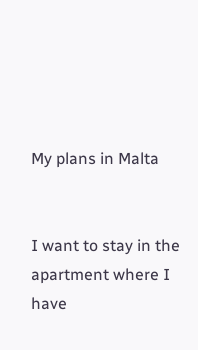My plans in Malta


I want to stay in the apartment where I have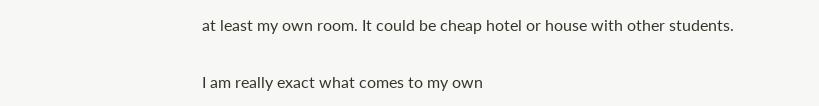at least my own room. It could be cheap hotel or house with other students.

I am really exact what comes to my own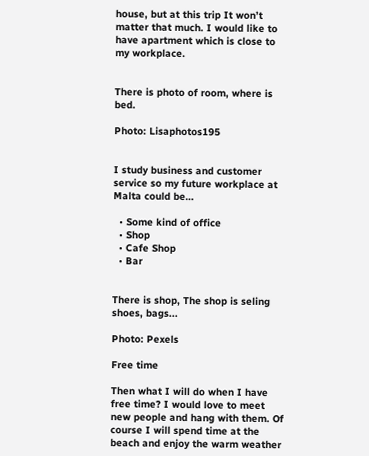house, but at this trip It won’t matter that much. I would like to have apartment which is close to my workplace.


There is photo of room, where is bed.

Photo: Lisaphotos195


I study business and customer service so my future workplace at Malta could be…

  • Some kind of office
  • Shop
  • Cafe Shop
  • Bar


There is shop, The shop is seling shoes, bags...

Photo: Pexels

Free time

Then what I will do when I have free time? I would love to meet new people and hang with them. Of course I will spend time at the beach and enjoy the warm weather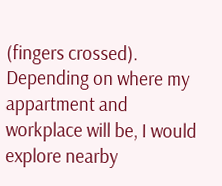(fingers crossed). Depending on where my appartment and workplace will be, I would explore nearby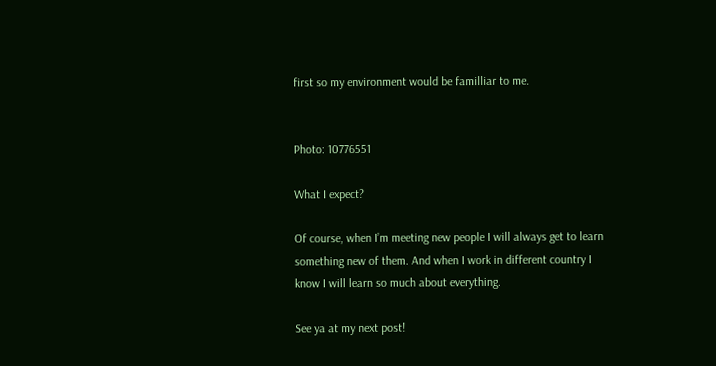first so my environment would be familliar to me.


Photo: 10776551

What I expect?

Of course, when I’m meeting new people I will always get to learn something new of them. And when I work in different country I know I will learn so much about everything.

See ya at my next post!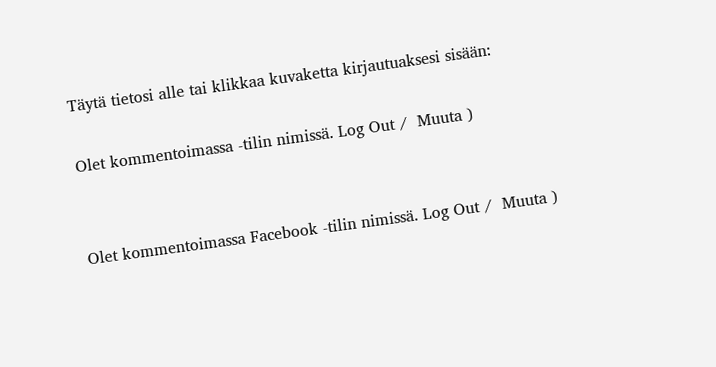Täytä tietosi alle tai klikkaa kuvaketta kirjautuaksesi sisään:

Olet kommentoimassa -tilin nimissä. Log Out /  Muuta )


Olet kommentoimassa Facebook -tilin nimissä. Log Out /  Muuta )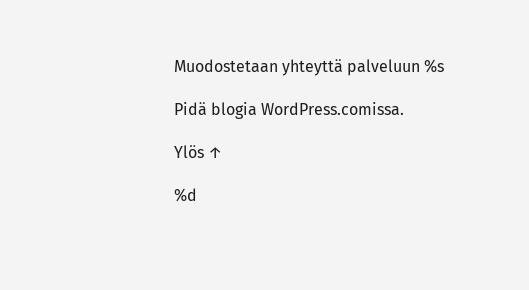Muodostetaan yhteyttä palveluun %s

Pidä blogia WordPress.comissa.

Ylös ↑

%d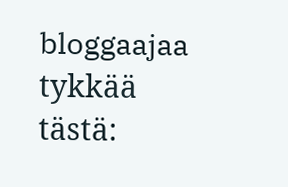bloggaajaa tykkää tästä: